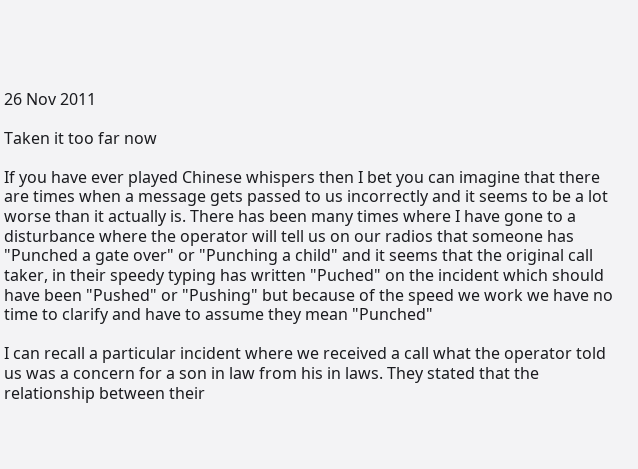26 Nov 2011

Taken it too far now

If you have ever played Chinese whispers then I bet you can imagine that there are times when a message gets passed to us incorrectly and it seems to be a lot worse than it actually is. There has been many times where I have gone to a disturbance where the operator will tell us on our radios that someone has "Punched a gate over" or "Punching a child" and it seems that the original call taker, in their speedy typing has written "Puched" on the incident which should have been "Pushed" or "Pushing" but because of the speed we work we have no time to clarify and have to assume they mean "Punched"

I can recall a particular incident where we received a call what the operator told us was a concern for a son in law from his in laws. They stated that the relationship between their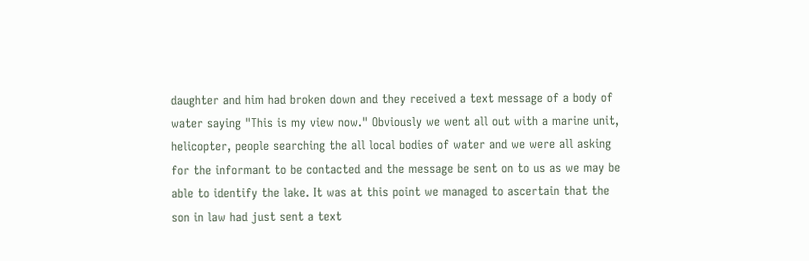daughter and him had broken down and they received a text message of a body of water saying "This is my view now." Obviously we went all out with a marine unit, helicopter, people searching the all local bodies of water and we were all asking for the informant to be contacted and the message be sent on to us as we may be able to identify the lake. It was at this point we managed to ascertain that the son in law had just sent a text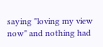saying "loving my view now" and nothing had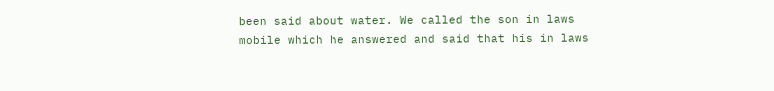been said about water. We called the son in laws mobile which he answered and said that his in laws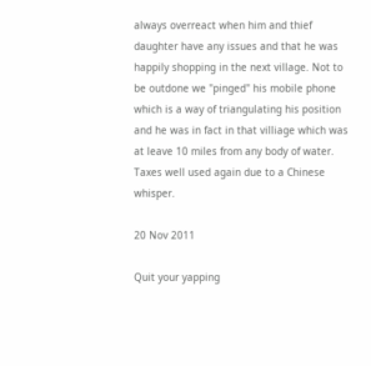always overreact when him and thief daughter have any issues and that he was happily shopping in the next village. Not to be outdone we "pinged" his mobile phone which is a way of triangulating his position and he was in fact in that villiage which was at leave 10 miles from any body of water. Taxes well used again due to a Chinese whisper.

20 Nov 2011

Quit your yapping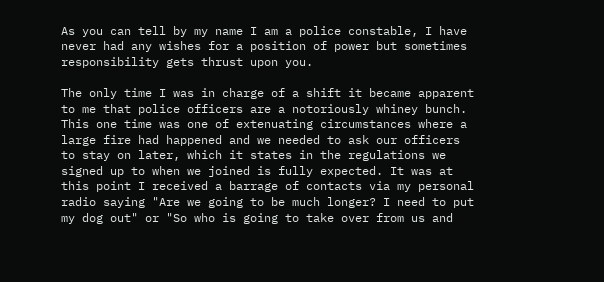As you can tell by my name I am a police constable, I have never had any wishes for a position of power but sometimes responsibility gets thrust upon you.

The only time I was in charge of a shift it became apparent to me that police officers are a notoriously whiney bunch. This one time was one of extenuating circumstances where a large fire had happened and we needed to ask our officers to stay on later, which it states in the regulations we signed up to when we joined is fully expected. It was at this point I received a barrage of contacts via my personal radio saying "Are we going to be much longer? I need to put my dog out" or "So who is going to take over from us and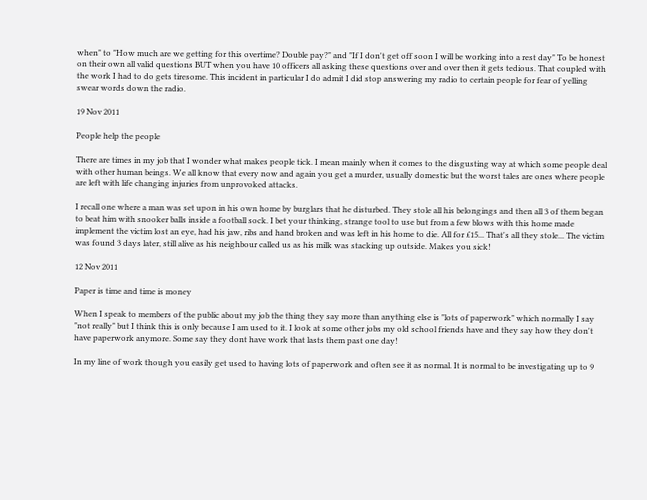when" to "How much are we getting for this overtime? Double pay?" and "If I don't get off soon I will be working into a rest day" To be honest on their own all valid questions BUT when you have 10 officers all asking these questions over and over then it gets tedious. That coupled with the work I had to do gets tiresome. This incident in particular I do admit I did stop answering my radio to certain people for fear of yelling swear words down the radio.

19 Nov 2011

People help the people

There are times in my job that I wonder what makes people tick. I mean mainly when it comes to the disgusting way at which some people deal with other human beings. We all know that every now and again you get a murder, usually domestic but the worst tales are ones where people are left with life changing injuries from unprovoked attacks.

I recall one where a man was set upon in his own home by burglars that he disturbed. They stole all his belongings and then all 3 of them began to beat him with snooker balls inside a football sock. I bet your thinking, strange tool to use but from a few blows with this home made implement the victim lost an eye, had his jaw, ribs and hand broken and was left in his home to die. All for £15... That's all they stole... The victim was found 3 days later, still alive as his neighbour called us as his milk was stacking up outside. Makes you sick!

12 Nov 2011

Paper is time and time is money

When I speak to members of the public about my job the thing they say more than anything else is "lots of paperwork" which normally I say "not really" but I think this is only because I am used to it. I look at some other jobs my old school friends have and they say how they don't have paperwork anymore. Some say they dont have work that lasts them past one day!

In my line of work though you easily get used to having lots of paperwork and often see it as normal. It is normal to be investigating up to 9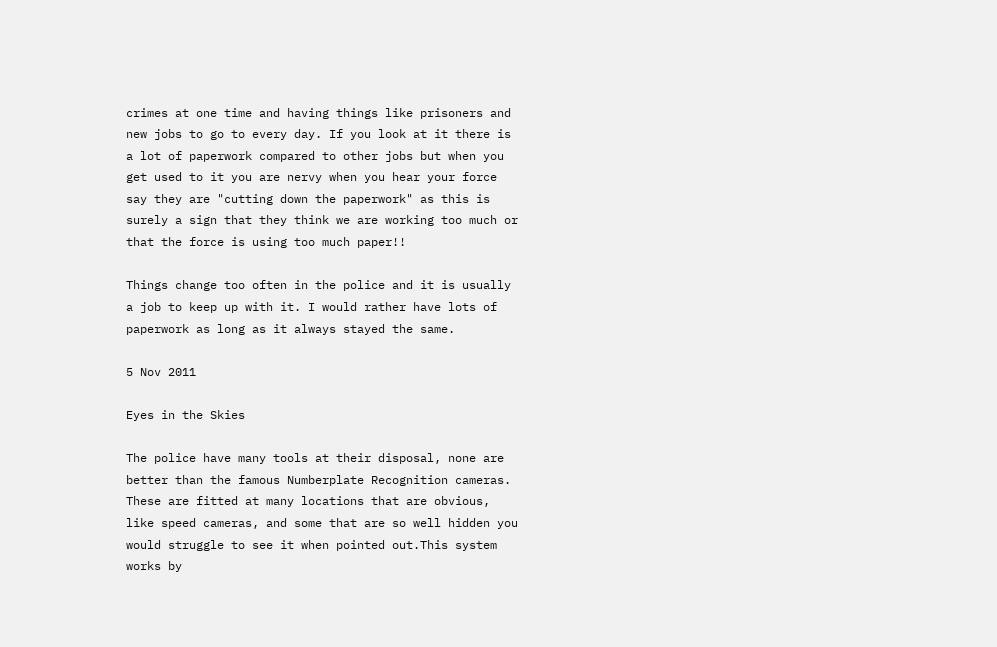crimes at one time and having things like prisoners and new jobs to go to every day. If you look at it there is a lot of paperwork compared to other jobs but when you get used to it you are nervy when you hear your force say they are "cutting down the paperwork" as this is surely a sign that they think we are working too much or that the force is using too much paper!!

Things change too often in the police and it is usually a job to keep up with it. I would rather have lots of paperwork as long as it always stayed the same.

5 Nov 2011

Eyes in the Skies

The police have many tools at their disposal, none are better than the famous Numberplate Recognition cameras. These are fitted at many locations that are obvious, like speed cameras, and some that are so well hidden you would struggle to see it when pointed out.This system works by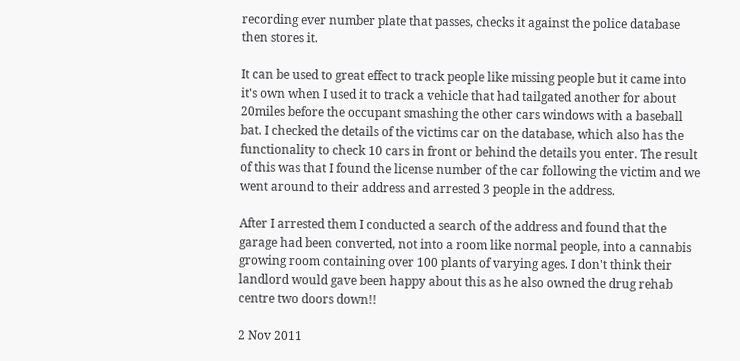recording ever number plate that passes, checks it against the police database then stores it.

It can be used to great effect to track people like missing people but it came into it's own when I used it to track a vehicle that had tailgated another for about 20miles before the occupant smashing the other cars windows with a baseball bat. I checked the details of the victims car on the database, which also has the functionality to check 10 cars in front or behind the details you enter. The result of this was that I found the license number of the car following the victim and we went around to their address and arrested 3 people in the address.

After I arrested them I conducted a search of the address and found that the garage had been converted, not into a room like normal people, into a cannabis growing room containing over 100 plants of varying ages. I don't think their landlord would gave been happy about this as he also owned the drug rehab centre two doors down!!

2 Nov 2011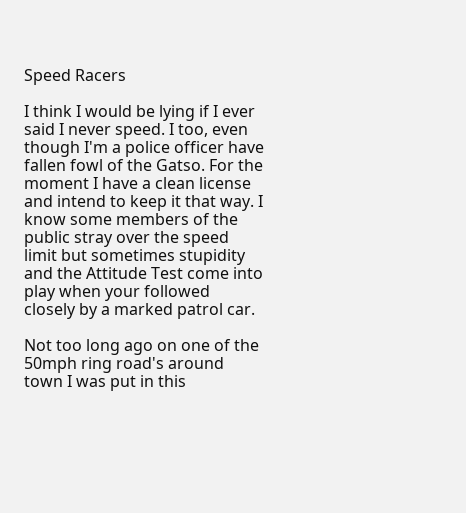Speed Racers

I think I would be lying if I ever said I never speed. I too, even though I'm a police officer have fallen fowl of the Gatso. For the moment I have a clean license and intend to keep it that way. I know some members of the public stray over the speed limit but sometimes stupidity and the Attitude Test come into play when your followed closely by a marked patrol car.

Not too long ago on one of the 50mph ring road's around town I was put in this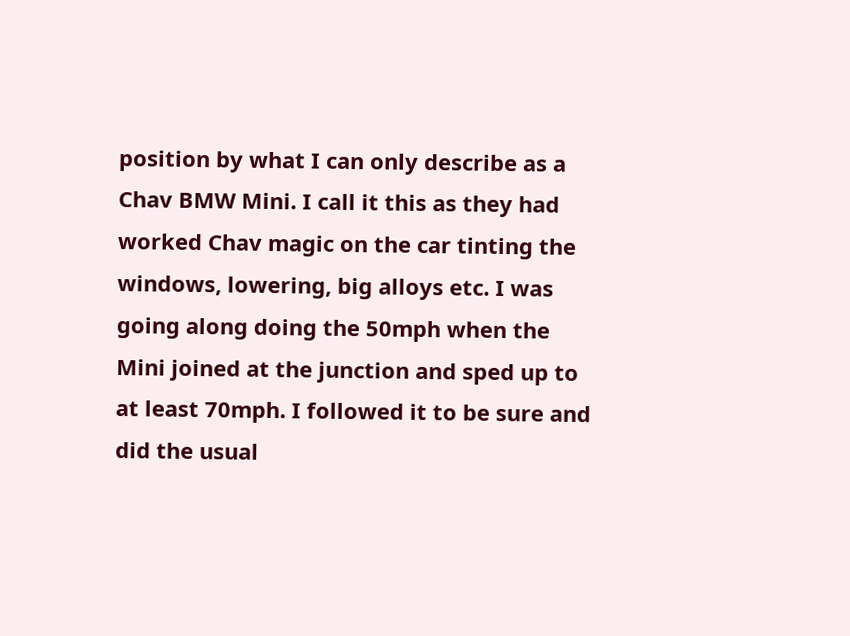position by what I can only describe as a Chav BMW Mini. I call it this as they had worked Chav magic on the car tinting the windows, lowering, big alloys etc. I was going along doing the 50mph when the Mini joined at the junction and sped up to at least 70mph. I followed it to be sure and did the usual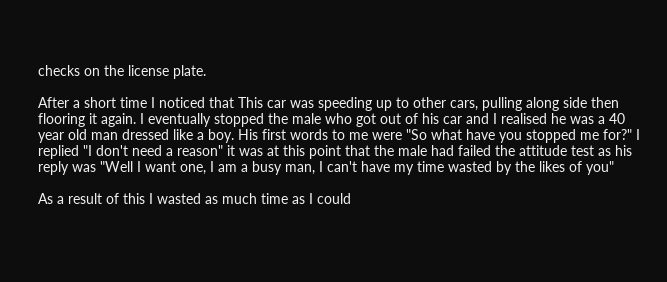checks on the license plate.

After a short time I noticed that This car was speeding up to other cars, pulling along side then flooring it again. I eventually stopped the male who got out of his car and I realised he was a 40 year old man dressed like a boy. His first words to me were "So what have you stopped me for?" I replied "I don't need a reason" it was at this point that the male had failed the attitude test as his reply was "Well I want one, I am a busy man, I can't have my time wasted by the likes of you"

As a result of this I wasted as much time as I could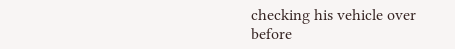checking his vehicle over before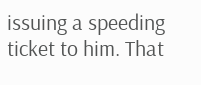issuing a speeding ticket to him. That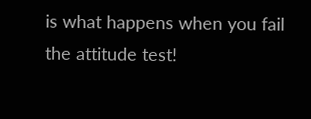is what happens when you fail the attitude test!